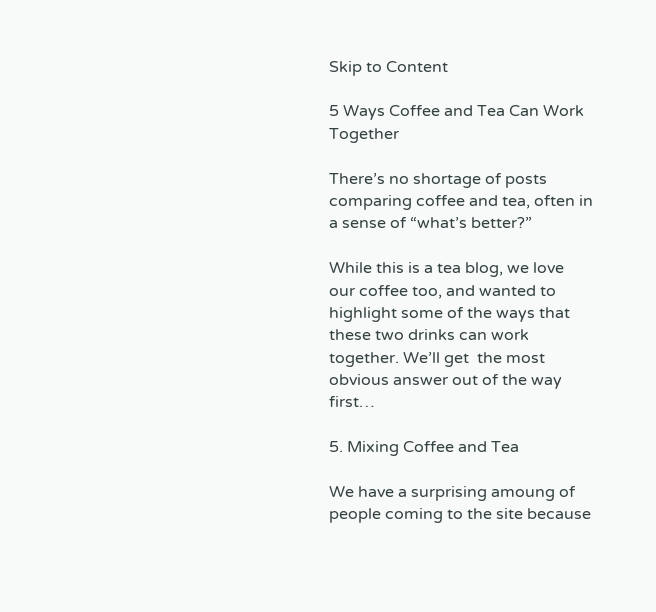Skip to Content

5 Ways Coffee and Tea Can Work Together

There’s no shortage of posts comparing coffee and tea, often in a sense of “what’s better?”

While this is a tea blog, we love our coffee too, and wanted to highlight some of the ways that these two drinks can work together. We’ll get  the most obvious answer out of the way first…

5. Mixing Coffee and Tea

We have a surprising amoung of people coming to the site because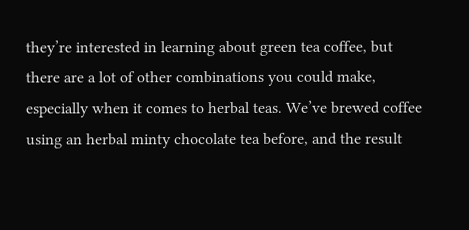they’re interested in learning about green tea coffee, but there are a lot of other combinations you could make, especially when it comes to herbal teas. We’ve brewed coffee using an herbal minty chocolate tea before, and the result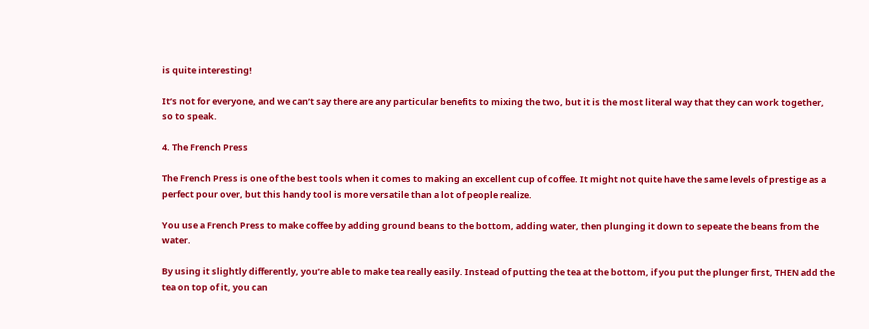is quite interesting!

It’s not for everyone, and we can’t say there are any particular benefits to mixing the two, but it is the most literal way that they can work together, so to speak.

4. The French Press

The French Press is one of the best tools when it comes to making an excellent cup of coffee. It might not quite have the same levels of prestige as a perfect pour over, but this handy tool is more versatile than a lot of people realize.

You use a French Press to make coffee by adding ground beans to the bottom, adding water, then plunging it down to sepeate the beans from the water.

By using it slightly differently, you’re able to make tea really easily. Instead of putting the tea at the bottom, if you put the plunger first, THEN add the tea on top of it, you can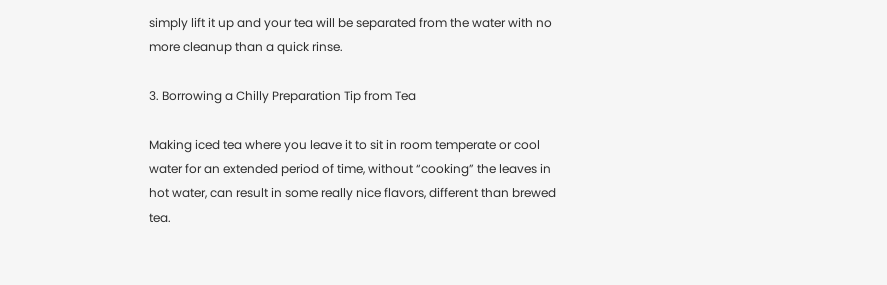simply lift it up and your tea will be separated from the water with no more cleanup than a quick rinse.

3. Borrowing a Chilly Preparation Tip from Tea

Making iced tea where you leave it to sit in room temperate or cool water for an extended period of time, without “cooking” the leaves in hot water, can result in some really nice flavors, different than brewed tea.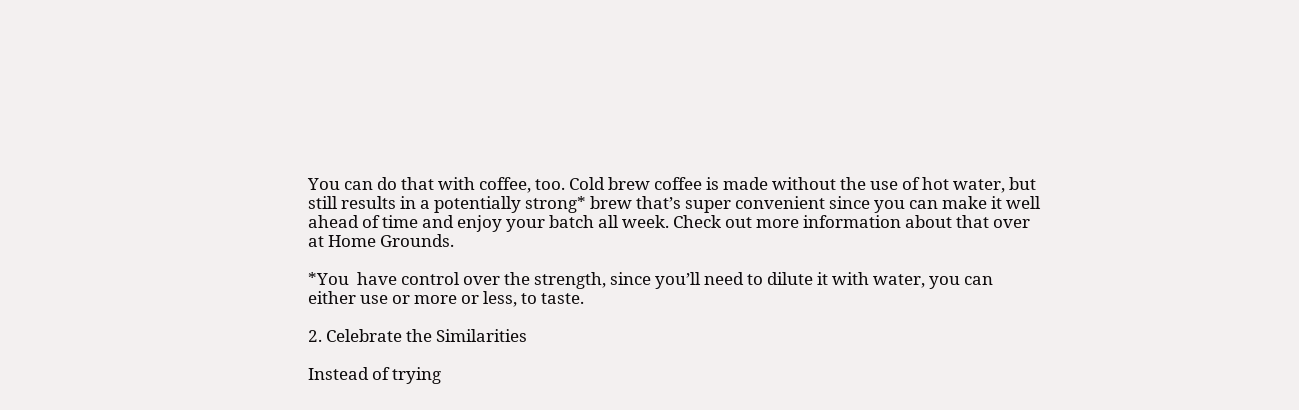You can do that with coffee, too. Cold brew coffee is made without the use of hot water, but still results in a potentially strong* brew that’s super convenient since you can make it well ahead of time and enjoy your batch all week. Check out more information about that over at Home Grounds.

*You  have control over the strength, since you’ll need to dilute it with water, you can either use or more or less, to taste.

2. Celebrate the Similarities

Instead of trying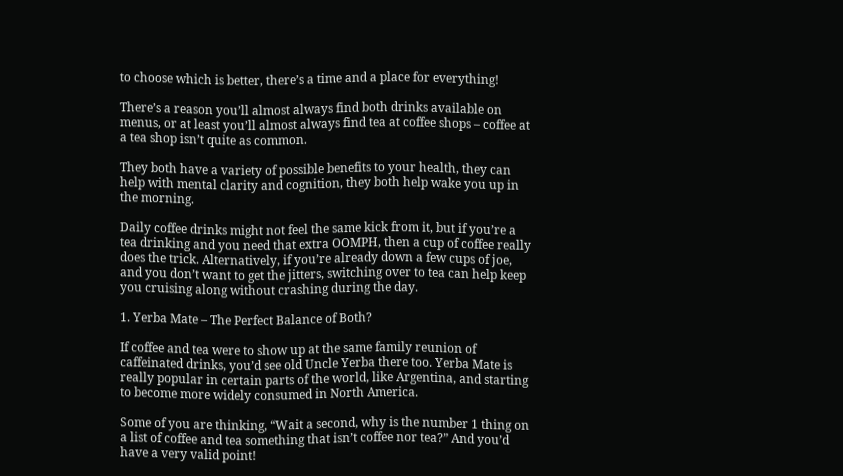to choose which is better, there’s a time and a place for everything!

There’s a reason you’ll almost always find both drinks available on menus, or at least you’ll almost always find tea at coffee shops – coffee at a tea shop isn’t quite as common.

They both have a variety of possible benefits to your health, they can help with mental clarity and cognition, they both help wake you up in the morning.

Daily coffee drinks might not feel the same kick from it, but if you’re a tea drinking and you need that extra OOMPH, then a cup of coffee really does the trick. Alternatively, if you’re already down a few cups of joe, and you don’t want to get the jitters, switching over to tea can help keep you cruising along without crashing during the day.

1. Yerba Mate – The Perfect Balance of Both?

If coffee and tea were to show up at the same family reunion of caffeinated drinks, you’d see old Uncle Yerba there too. Yerba Mate is really popular in certain parts of the world, like Argentina, and starting to become more widely consumed in North America.

Some of you are thinking, “Wait a second, why is the number 1 thing on a list of coffee and tea something that isn’t coffee nor tea?” And you’d have a very valid point!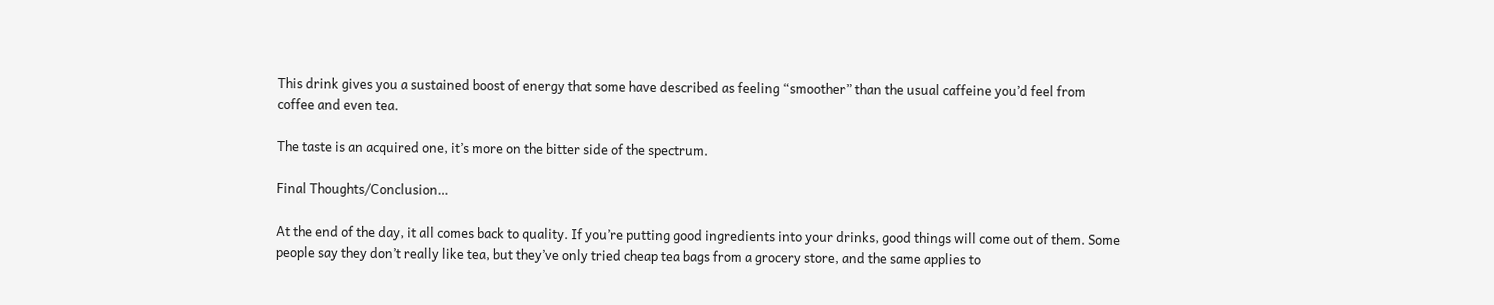This drink gives you a sustained boost of energy that some have described as feeling “smoother” than the usual caffeine you’d feel from coffee and even tea.

The taste is an acquired one, it’s more on the bitter side of the spectrum.

Final Thoughts/Conclusion…

At the end of the day, it all comes back to quality. If you’re putting good ingredients into your drinks, good things will come out of them. Some people say they don’t really like tea, but they’ve only tried cheap tea bags from a grocery store, and the same applies to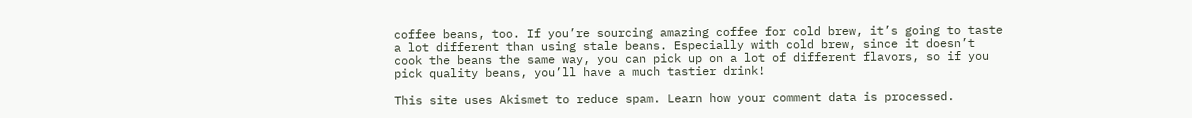coffee beans, too. If you’re sourcing amazing coffee for cold brew, it’s going to taste a lot different than using stale beans. Especially with cold brew, since it doesn’t cook the beans the same way, you can pick up on a lot of different flavors, so if you pick quality beans, you’ll have a much tastier drink!

This site uses Akismet to reduce spam. Learn how your comment data is processed.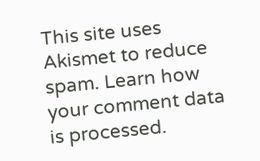This site uses Akismet to reduce spam. Learn how your comment data is processed.